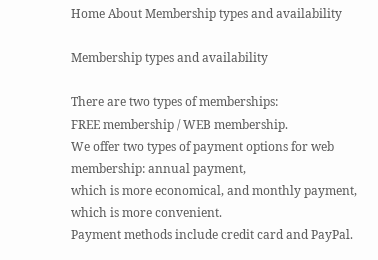Home About Membership types and availability

Membership types and availability

There are two types of memberships:
FREE membership / WEB membership.
We offer two types of payment options for web membership: annual payment,
which is more economical, and monthly payment, which is more convenient.
Payment methods include credit card and PayPal.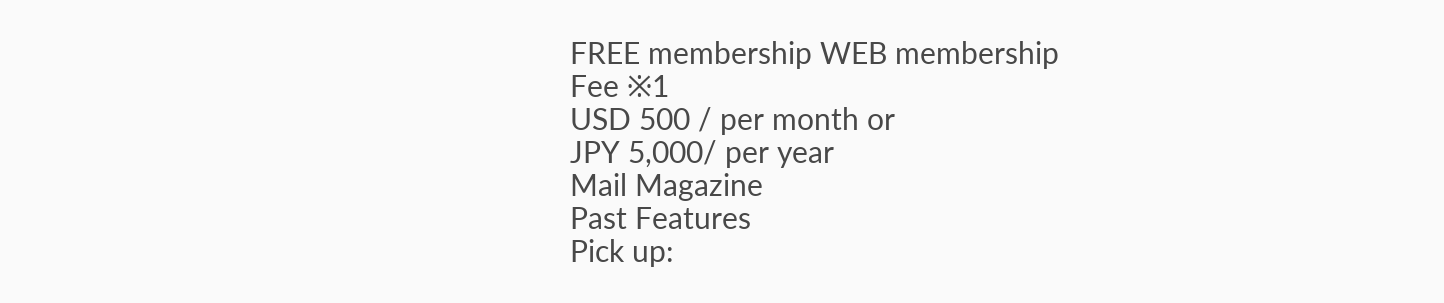FREE membership WEB membership
Fee ※1
USD 500 / per month or
JPY 5,000/ per year
Mail Magazine
Past Features
Pick up: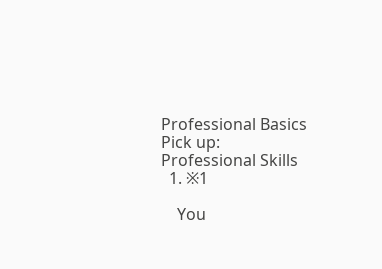Professional Basics
Pick up: Professional Skills
  1. ※1

    You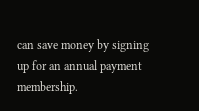can save money by signing up for an annual payment membership.